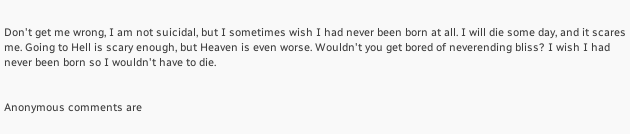Don't get me wrong, I am not suicidal, but I sometimes wish I had never been born at all. I will die some day, and it scares me. Going to Hell is scary enough, but Heaven is even worse. Wouldn't you get bored of neverending bliss? I wish I had never been born so I wouldn't have to die.


Anonymous comments are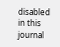disabled in this journal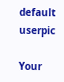default userpic

Your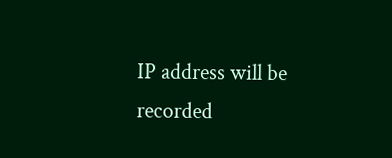IP address will be recorded